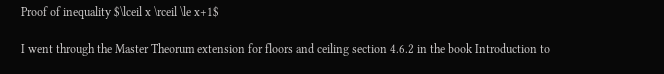Proof of inequality $\lceil x \rceil \le x+1$

I went through the Master Theorum extension for floors and ceiling section 4.6.2 in the book Introduction to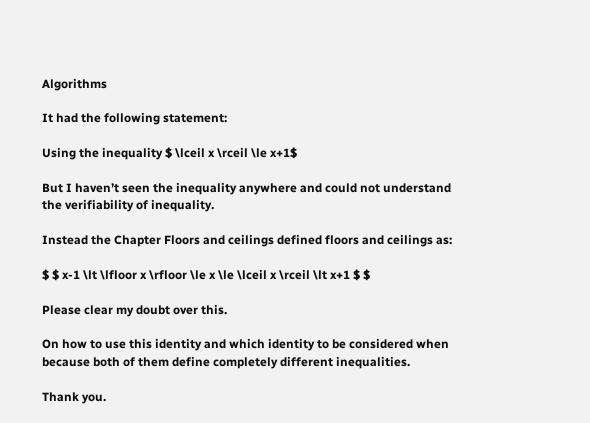Algorithms

It had the following statement:

Using the inequality $ \lceil x \rceil \le x+1$

But I haven’t seen the inequality anywhere and could not understand the verifiability of inequality.

Instead the Chapter Floors and ceilings defined floors and ceilings as:

$ $ x-1 \lt \lfloor x \rfloor \le x \le \lceil x \rceil \lt x+1 $ $

Please clear my doubt over this.

On how to use this identity and which identity to be considered when because both of them define completely different inequalities.

Thank you.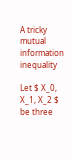A tricky mutual information inequality

Let $ X_0, X_1, X_2 $ be three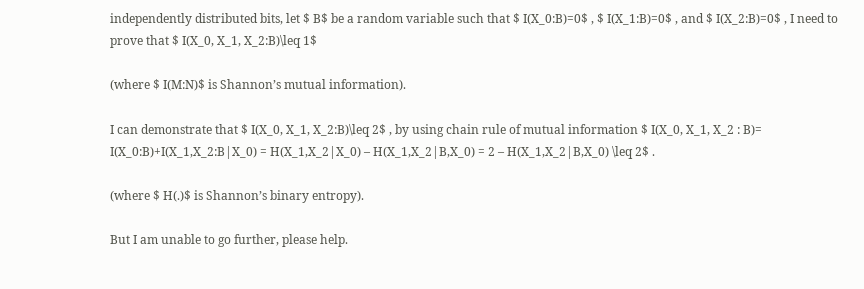independently distributed bits, let $ B$ be a random variable such that $ I(X_0:B)=0$ , $ I(X_1:B)=0$ , and $ I(X_2:B)=0$ , I need to prove that $ I(X_0, X_1, X_2:B)\leq 1$

(where $ I(M:N)$ is Shannon’s mutual information).

I can demonstrate that $ I(X_0, X_1, X_2:B)\leq 2$ , by using chain rule of mutual information $ I(X_0, X_1, X_2 : B)= I(X_0:B)+I(X_1,X_2:B|X_0) = H(X_1,X_2|X_0) – H(X_1,X_2|B,X_0) = 2 – H(X_1,X_2|B,X_0) \leq 2$ .

(where $ H(.)$ is Shannon’s binary entropy).

But I am unable to go further, please help.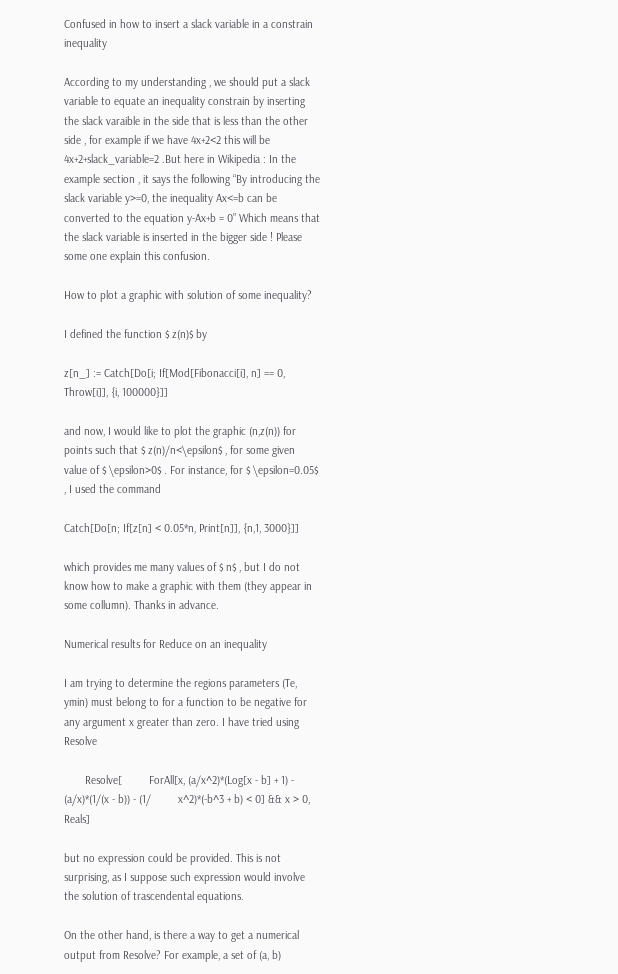Confused in how to insert a slack variable in a constrain inequality

According to my understanding , we should put a slack variable to equate an inequality constrain by inserting the slack varaible in the side that is less than the other side , for example if we have 4x+2<2 this will be 4x+2+slack_variable=2 .But here in Wikipedia : In the example section , it says the following “By introducing the slack variable y>=0, the inequality Ax<=b can be converted to the equation y-Ax+b = 0” Which means that the slack variable is inserted in the bigger side ! Please some one explain this confusion.

How to plot a graphic with solution of some inequality?

I defined the function $ z(n)$ by

z[n_] := Catch[Do[i; If[Mod[Fibonacci[i], n] == 0, Throw[i]], {i, 100000}]]

and now, I would like to plot the graphic (n,z(n)) for points such that $ z(n)/n<\epsilon$ , for some given value of $ \epsilon>0$ . For instance, for $ \epsilon=0.05$ , I used the command

Catch[Do[n; If[z[n] < 0.05*n, Print[n]], {n,1, 3000}]]

which provides me many values of $ n$ , but I do not know how to make a graphic with them (they appear in some collumn). Thanks in advance.

Numerical results for Reduce on an inequality

I am trying to determine the regions parameters (Te, ymin) must belong to for a function to be negative for any argument x greater than zero. I have tried using Resolve

       Resolve[         ForAll[x, (a/x^2)*(Log[x - b] + 1) - (a/x)*(1/(x - b)) - (1/         x^2)*(-b^3 + b) < 0] && x > 0, Reals]

but no expression could be provided. This is not surprising, as I suppose such expression would involve the solution of trascendental equations.

On the other hand, is there a way to get a numerical output from Resolve? For example, a set of (a, b)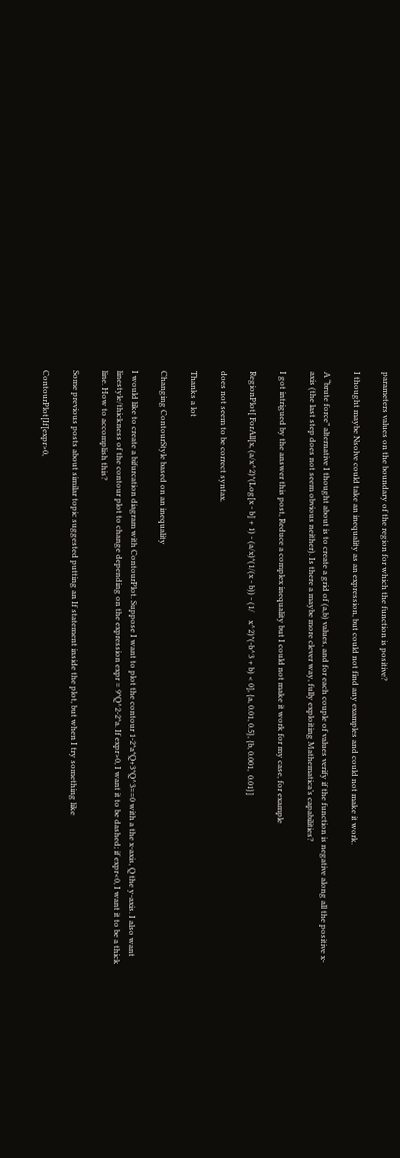parameters values on the boundary of the region for which the function is positive?

I thought maybe Nsolve could take an inequality as an expression, but could not find any examples and could not make it work.

A “brute force” alternative I thought about is to create a grid of (a,b) values, and for each couple of values verify if the function is negative along all the positive x-axis (the last step does not seem obvious neither). Is there a maybe more clever way, fully exploiting Mathematica’s capabilities?

I got intrigued by the answer this post, Reduce a complex inequality but I could not make it work for my case, for example

RegionPlot[ ForAll[x, (a/x^2)*(Log[x - b] + 1) - (a/x)*(1/(x - b)) - (1/    x^2)*(-b^3 + b) < 0], {a, 0.01, 0.5}, {b, 0.001,  0.01}]

does not seem to be correct syntax.

Thanks a lot

Changing ContourStyle based on an inequality

I would like to create a bifurcation diagram with ContourPlot. Suppose I want to plot the contour 1-2*a*Q+3*Q^3==0 with a the x-axis, Q the y-axis. I also want linestyle/thickness of the contour plot to change depending on the expression expr = 9*Q^2-2*a. If expr>0, I want it to be dashed; if expr<0, I want it to be a thick line. How to accomplish this?

Some previous posts about similar topic suggested putting an If statement inside the plot, but when I try something like

ContourPlot[If[expr>0,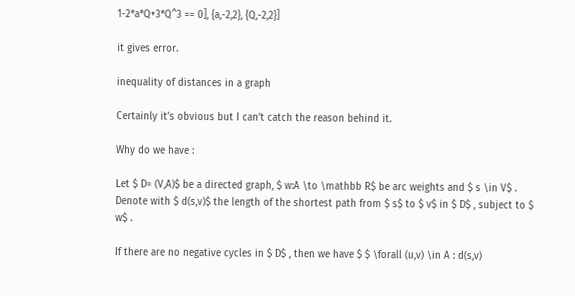1-2*a*Q+3*Q^3 == 0], {a,-2,2}, {Q,-2,2}]

it gives error.

inequality of distances in a graph

Certainly it’s obvious but I can’t catch the reason behind it.

Why do we have :

Let $ D= (V,A)$ be a directed graph, $ w:A \to \mathbb R$ be arc weights and $ s \in V$ . Denote with $ d(s,v)$ the length of the shortest path from $ s$ to $ v$ in $ D$ , subject to $ w$ .

If there are no negative cycles in $ D$ , then we have $ $ \forall (u,v) \in A : d(s,v)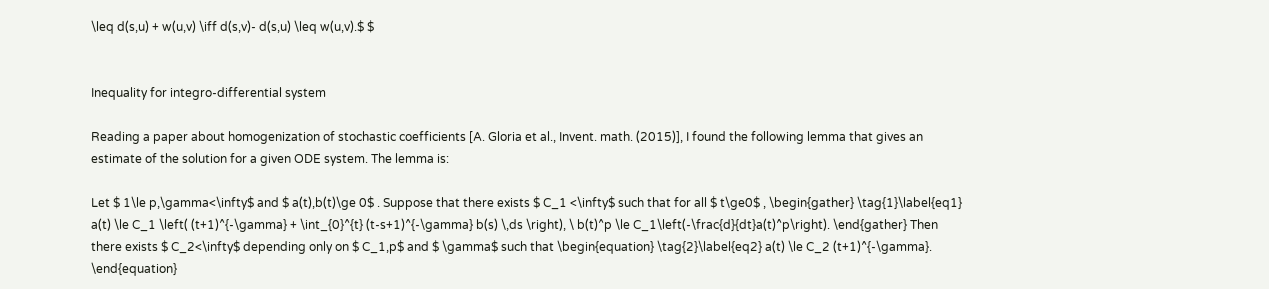\leq d(s,u) + w(u,v) \iff d(s,v)- d(s,u) \leq w(u,v).$ $


Inequality for integro-differential system

Reading a paper about homogenization of stochastic coefficients [A. Gloria et al., Invent. math. (2015)], I found the following lemma that gives an estimate of the solution for a given ODE system. The lemma is:

Let $ 1\le p,\gamma<\infty$ and $ a(t),b(t)\ge 0$ . Suppose that there exists $ C_1 <\infty$ such that for all $ t\ge0$ , \begin{gather} \tag{1}\label{eq1} a(t) \le C_1 \left( (t+1)^{-\gamma} + \int_{0}^{t} (t-s+1)^{-\gamma} b(s) \,ds \right), \ b(t)^p \le C_1\left(-\frac{d}{dt}a(t)^p\right). \end{gather} Then there exists $ C_2<\infty$ depending only on $ C_1,p$ and $ \gamma$ such that \begin{equation} \tag{2}\label{eq2} a(t) \le C_2 (t+1)^{-\gamma}. \end{equation}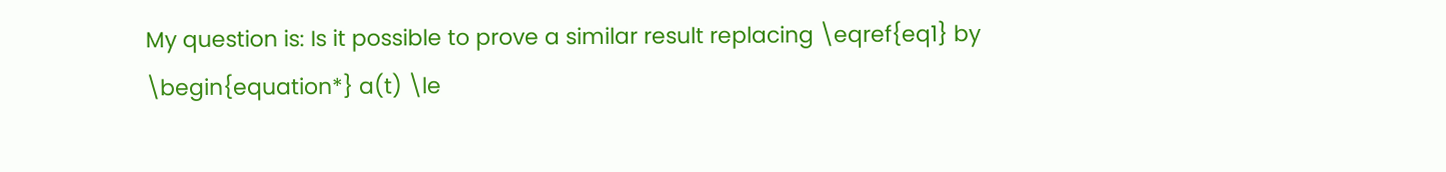My question is: Is it possible to prove a similar result replacing \eqref{eq1} by \begin{equation*} a(t) \le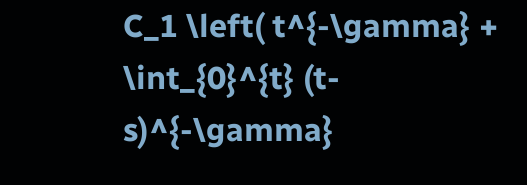C_1 \left( t^{-\gamma} + \int_{0}^{t} (t-s)^{-\gamma}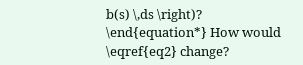b(s) \,ds \right)? \end{equation*} How would \eqref{eq2} change?